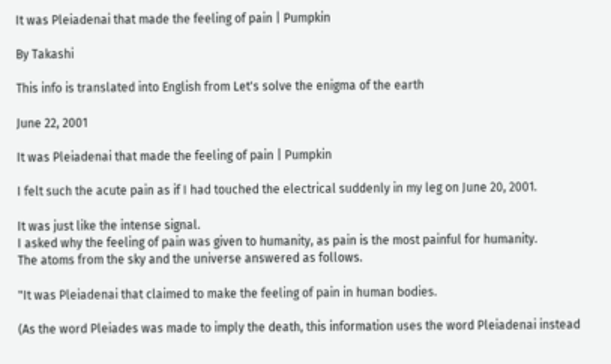It was Pleiadenai that made the feeling of pain | Pumpkin

By Takashi

This info is translated into English from Let's solve the enigma of the earth

June 22, 2001

It was Pleiadenai that made the feeling of pain | Pumpkin

I felt such the acute pain as if I had touched the electrical suddenly in my leg on June 20, 2001.

It was just like the intense signal.
I asked why the feeling of pain was given to humanity, as pain is the most painful for humanity.
The atoms from the sky and the universe answered as follows.

"It was Pleiadenai that claimed to make the feeling of pain in human bodies.

(As the word Pleiades was made to imply the death, this information uses the word Pleiadenai instead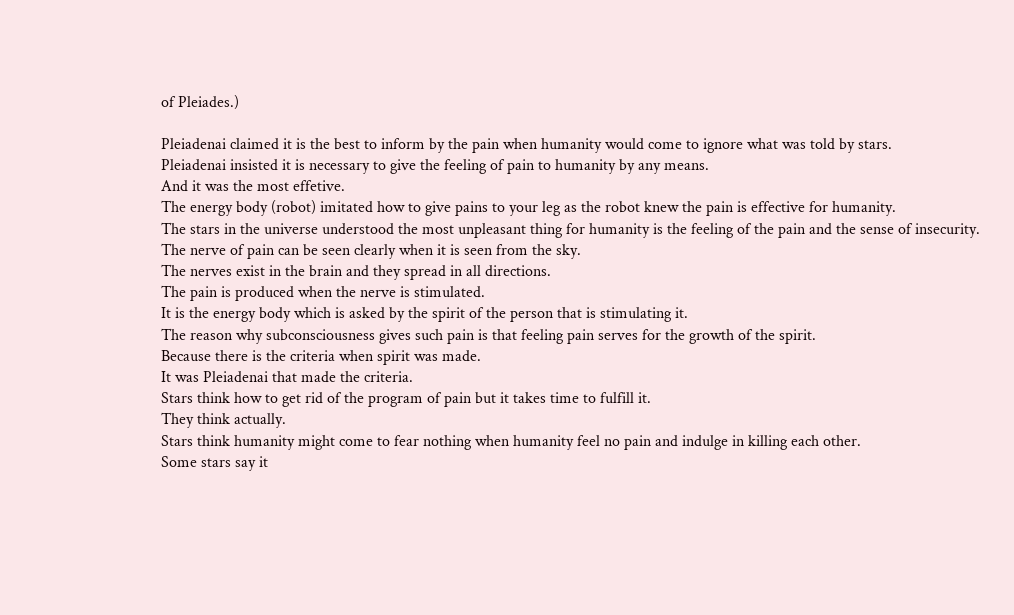of Pleiades.)

Pleiadenai claimed it is the best to inform by the pain when humanity would come to ignore what was told by stars.
Pleiadenai insisted it is necessary to give the feeling of pain to humanity by any means.
And it was the most effetive.
The energy body (robot) imitated how to give pains to your leg as the robot knew the pain is effective for humanity.
The stars in the universe understood the most unpleasant thing for humanity is the feeling of the pain and the sense of insecurity.
The nerve of pain can be seen clearly when it is seen from the sky.
The nerves exist in the brain and they spread in all directions.
The pain is produced when the nerve is stimulated.
It is the energy body which is asked by the spirit of the person that is stimulating it.
The reason why subconsciousness gives such pain is that feeling pain serves for the growth of the spirit.
Because there is the criteria when spirit was made.
It was Pleiadenai that made the criteria.
Stars think how to get rid of the program of pain but it takes time to fulfill it.
They think actually.
Stars think humanity might come to fear nothing when humanity feel no pain and indulge in killing each other.
Some stars say it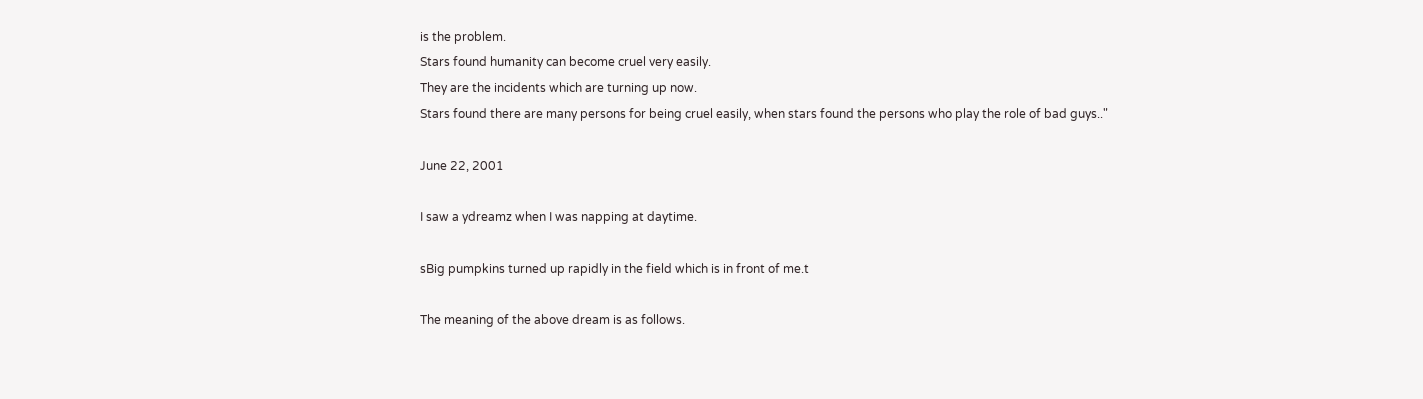is the problem.
Stars found humanity can become cruel very easily.
They are the incidents which are turning up now.
Stars found there are many persons for being cruel easily, when stars found the persons who play the role of bad guys.."

June 22, 2001

I saw a ydreamz when I was napping at daytime.

sBig pumpkins turned up rapidly in the field which is in front of me.t

The meaning of the above dream is as follows.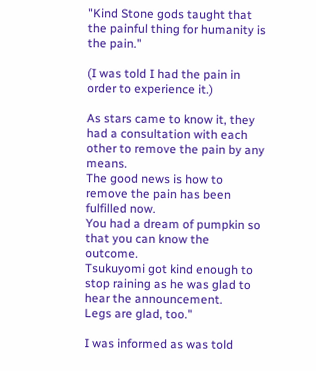"Kind Stone gods taught that the painful thing for humanity is the pain."

(I was told I had the pain in order to experience it.)

As stars came to know it, they had a consultation with each other to remove the pain by any means.
The good news is how to remove the pain has been fulfilled now.
You had a dream of pumpkin so that you can know the outcome.
Tsukuyomi got kind enough to stop raining as he was glad to hear the announcement.
Legs are glad, too."

I was informed as was told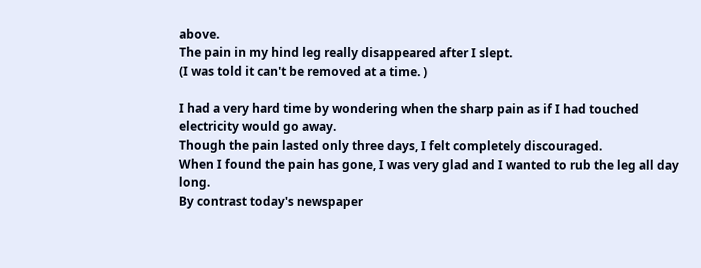above.
The pain in my hind leg really disappeared after I slept.
(I was told it can't be removed at a time. )

I had a very hard time by wondering when the sharp pain as if I had touched electricity would go away.
Though the pain lasted only three days, I felt completely discouraged.
When I found the pain has gone, I was very glad and I wanted to rub the leg all day long.
By contrast today's newspaper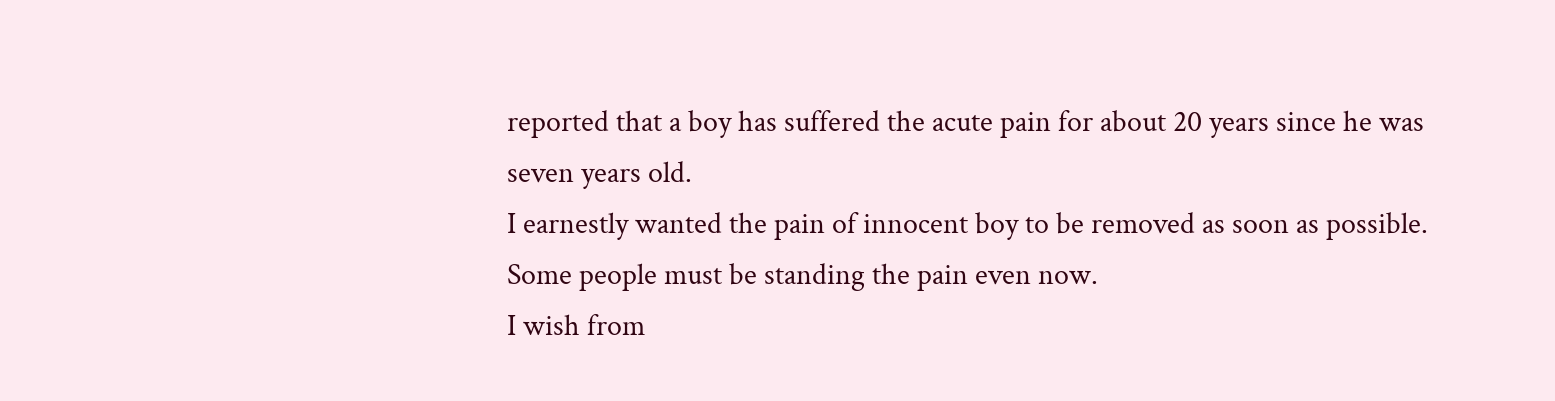reported that a boy has suffered the acute pain for about 20 years since he was seven years old.
I earnestly wanted the pain of innocent boy to be removed as soon as possible.
Some people must be standing the pain even now.
I wish from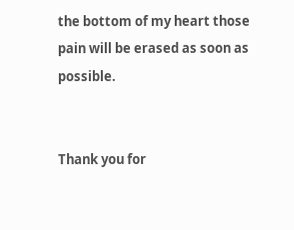the bottom of my heart those pain will be erased as soon as possible.


Thank you for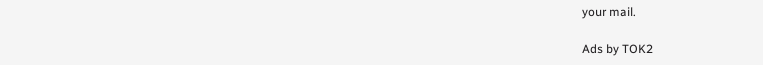your mail.

Ads by TOK2